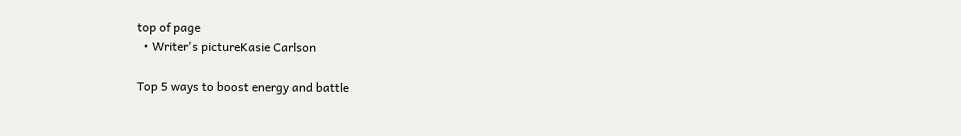top of page
  • Writer's pictureKasie Carlson

Top 5 ways to boost energy and battle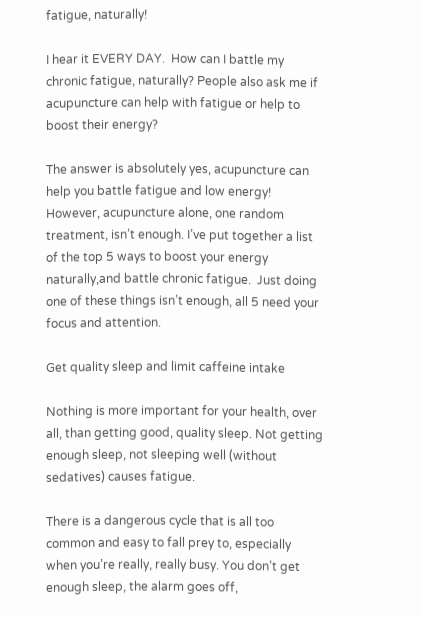fatigue, naturally!

I hear it EVERY DAY.  How can I battle my chronic fatigue, naturally? People also ask me if acupuncture can help with fatigue or help to boost their energy?

The answer is absolutely yes, acupuncture can help you battle fatigue and low energy! However, acupuncture alone, one random treatment, isn’t enough. I’ve put together a list of the top 5 ways to boost your energy naturally,and battle chronic fatigue.  Just doing one of these things isn’t enough, all 5 need your focus and attention.

Get quality sleep and limit caffeine intake

Nothing is more important for your health, over all, than getting good, quality sleep. Not getting enough sleep, not sleeping well (without sedatives) causes fatigue.

There is a dangerous cycle that is all too common and easy to fall prey to, especially when you’re really, really busy. You don’t get enough sleep, the alarm goes off,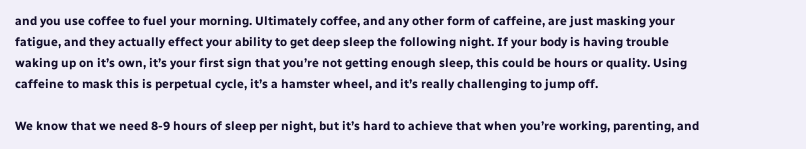and you use coffee to fuel your morning. Ultimately coffee, and any other form of caffeine, are just masking your fatigue, and they actually effect your ability to get deep sleep the following night. If your body is having trouble waking up on it’s own, it’s your first sign that you’re not getting enough sleep, this could be hours or quality. Using caffeine to mask this is perpetual cycle, it’s a hamster wheel, and it’s really challenging to jump off.

We know that we need 8-9 hours of sleep per night, but it’s hard to achieve that when you’re working, parenting, and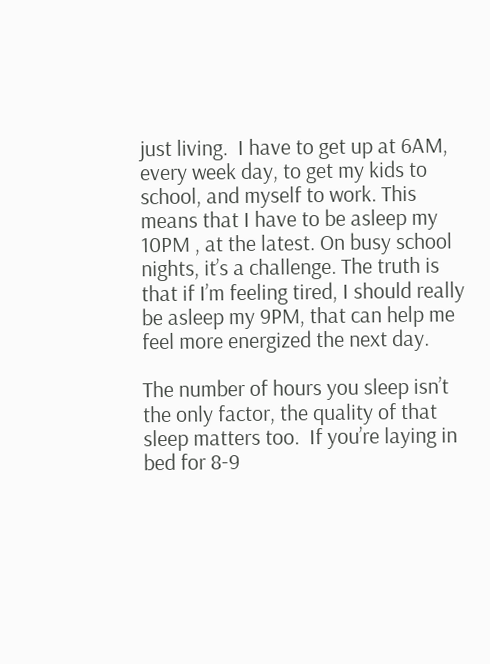just living.  I have to get up at 6AM, every week day, to get my kids to school, and myself to work. This means that I have to be asleep my 10PM , at the latest. On busy school nights, it’s a challenge. The truth is that if I’m feeling tired, I should really be asleep my 9PM, that can help me feel more energized the next day.

The number of hours you sleep isn’t the only factor, the quality of that sleep matters too.  If you’re laying in bed for 8-9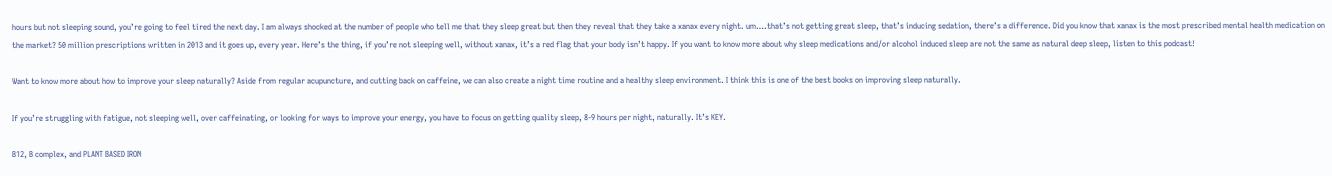hours but not sleeping sound, you’re going to feel tired the next day. I am always shocked at the number of people who tell me that they sleep great but then they reveal that they take a xanax every night. um….that’s not getting great sleep, that’s inducing sedation, there’s a difference. Did you know that xanax is the most prescribed mental health medication on the market? 50 million prescriptions written in 2013 and it goes up, every year. Here’s the thing, if you’re not sleeping well, without xanax, it’s a red flag that your body isn’t happy. If you want to know more about why sleep medications and/or alcohol induced sleep are not the same as natural deep sleep, listen to this podcast!

Want to know more about how to improve your sleep naturally? Aside from regular acupuncture, and cutting back on caffeine, we can also create a night time routine and a healthy sleep environment. I think this is one of the best books on improving sleep naturally.

If you’re struggling with fatigue, not sleeping well, over caffeinating, or looking for ways to improve your energy, you have to focus on getting quality sleep, 8-9 hours per night, naturally. It’s KEY.

B12, B complex, and PLANT BASED IRON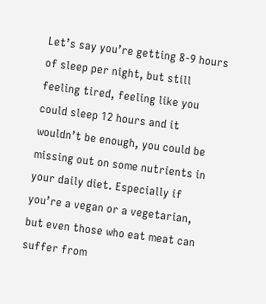Let’s say you’re getting 8-9 hours of sleep per night, but still feeling tired, feeling like you could sleep 12 hours and it wouldn’t be enough, you could be missing out on some nutrients in your daily diet. Especially if you’re a vegan or a vegetarian, but even those who eat meat can suffer from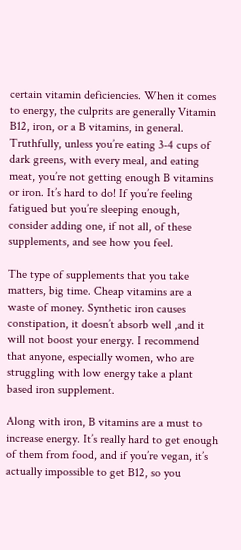certain vitamin deficiencies. When it comes to energy, the culprits are generally Vitamin B12, iron, or a B vitamins, in general. Truthfully, unless you’re eating 3-4 cups of dark greens, with every meal, and eating meat, you’re not getting enough B vitamins or iron. It’s hard to do! If you’re feeling fatigued but you’re sleeping enough, consider adding one, if not all, of these supplements, and see how you feel.

The type of supplements that you take matters, big time. Cheap vitamins are a waste of money. Synthetic iron causes constipation, it doesn’t absorb well ,and it will not boost your energy. I recommend that anyone, especially women, who are struggling with low energy take a plant based iron supplement.

Along with iron, B vitamins are a must to increase energy. It’s really hard to get enough of them from food, and if you’re vegan, it’s actually impossible to get B12, so you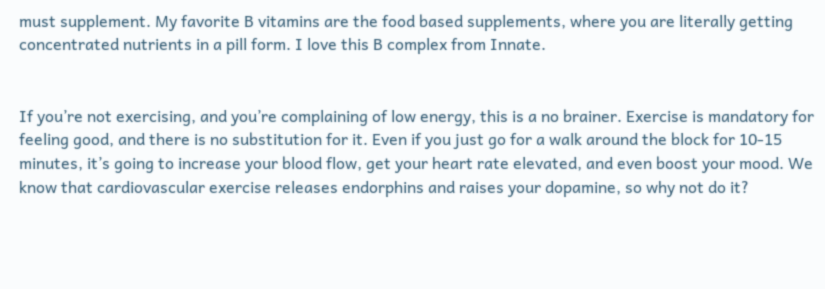must supplement. My favorite B vitamins are the food based supplements, where you are literally getting concentrated nutrients in a pill form. I love this B complex from Innate.


If you’re not exercising, and you’re complaining of low energy, this is a no brainer. Exercise is mandatory for feeling good, and there is no substitution for it. Even if you just go for a walk around the block for 10-15 minutes, it’s going to increase your blood flow, get your heart rate elevated, and even boost your mood. We know that cardiovascular exercise releases endorphins and raises your dopamine, so why not do it?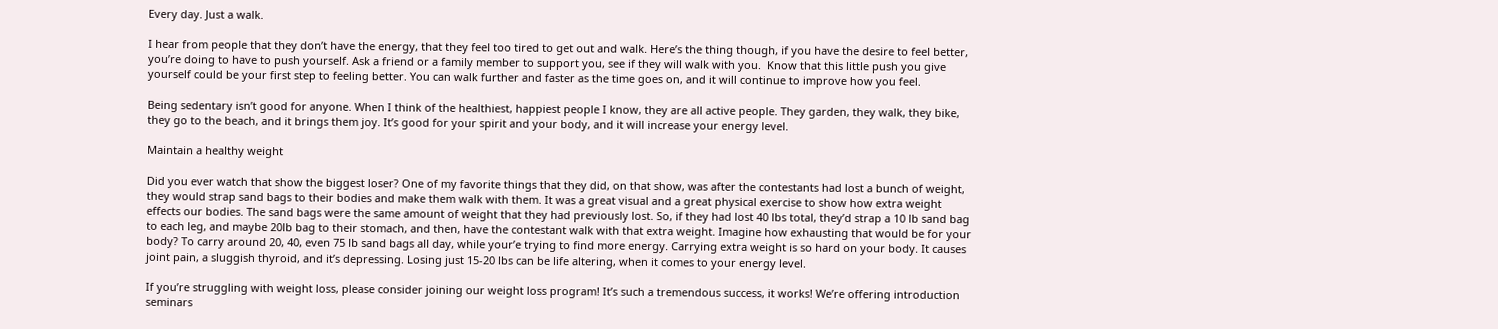Every day. Just a walk.

I hear from people that they don’t have the energy, that they feel too tired to get out and walk. Here’s the thing though, if you have the desire to feel better, you’re doing to have to push yourself. Ask a friend or a family member to support you, see if they will walk with you.  Know that this little push you give yourself could be your first step to feeling better. You can walk further and faster as the time goes on, and it will continue to improve how you feel.

Being sedentary isn’t good for anyone. When I think of the healthiest, happiest people I know, they are all active people. They garden, they walk, they bike, they go to the beach, and it brings them joy. It’s good for your spirit and your body, and it will increase your energy level.

Maintain a healthy weight

Did you ever watch that show the biggest loser? One of my favorite things that they did, on that show, was after the contestants had lost a bunch of weight, they would strap sand bags to their bodies and make them walk with them. It was a great visual and a great physical exercise to show how extra weight effects our bodies. The sand bags were the same amount of weight that they had previously lost. So, if they had lost 40 lbs total, they’d strap a 10 lb sand bag to each leg, and maybe 20lb bag to their stomach, and then, have the contestant walk with that extra weight. Imagine how exhausting that would be for your body? To carry around 20, 40, even 75 lb sand bags all day, while your’e trying to find more energy. Carrying extra weight is so hard on your body. It causes joint pain, a sluggish thyroid, and it’s depressing. Losing just 15-20 lbs can be life altering, when it comes to your energy level.

If you’re struggling with weight loss, please consider joining our weight loss program! It’s such a tremendous success, it works! We’re offering introduction seminars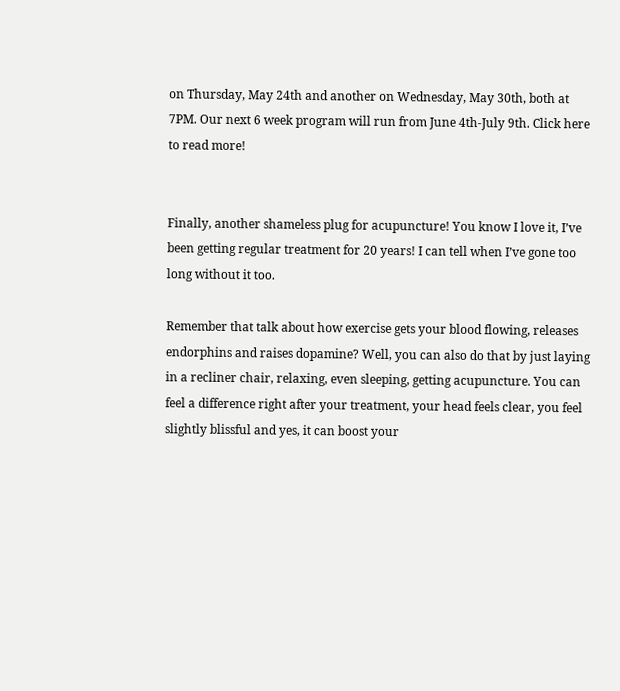on Thursday, May 24th and another on Wednesday, May 30th, both at 7PM. Our next 6 week program will run from June 4th-July 9th. Click here to read more!


Finally, another shameless plug for acupuncture! You know I love it, I’ve been getting regular treatment for 20 years! I can tell when I’ve gone too long without it too.

Remember that talk about how exercise gets your blood flowing, releases endorphins and raises dopamine? Well, you can also do that by just laying in a recliner chair, relaxing, even sleeping, getting acupuncture. You can feel a difference right after your treatment, your head feels clear, you feel slightly blissful and yes, it can boost your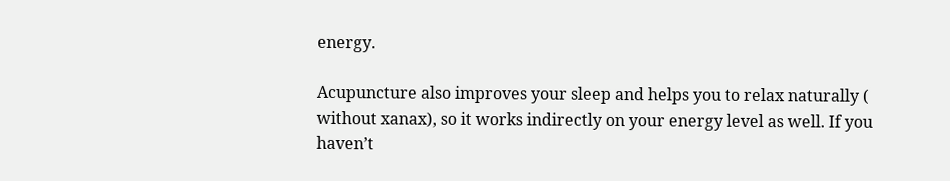energy.

Acupuncture also improves your sleep and helps you to relax naturally ( without xanax), so it works indirectly on your energy level as well. If you haven’t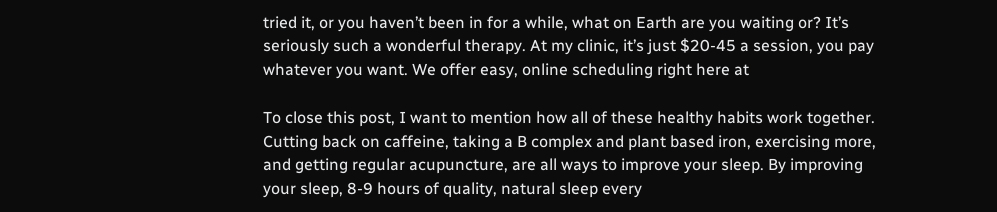tried it, or you haven’t been in for a while, what on Earth are you waiting or? It’s seriously such a wonderful therapy. At my clinic, it’s just $20-45 a session, you pay whatever you want. We offer easy, online scheduling right here at

To close this post, I want to mention how all of these healthy habits work together. Cutting back on caffeine, taking a B complex and plant based iron, exercising more, and getting regular acupuncture, are all ways to improve your sleep. By improving your sleep, 8-9 hours of quality, natural sleep every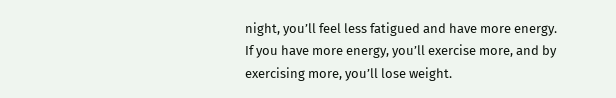night, you’ll feel less fatigued and have more energy. If you have more energy, you’ll exercise more, and by exercising more, you’ll lose weight.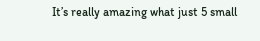It’s really amazing what just 5 small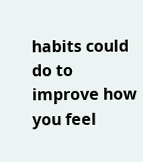habits could do to improve how you feel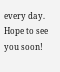every day. Hope to see you soon!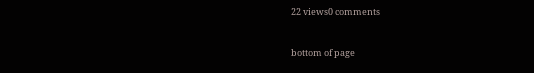22 views0 comments


bottom of page